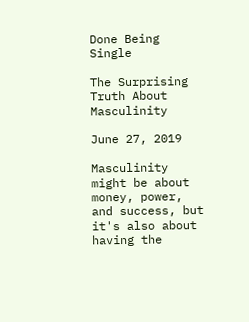Done Being Single

The Surprising Truth About Masculinity

June 27, 2019

Masculinity might be about money, power, and success, but it's also about having the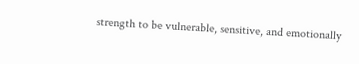strength to be vulnerable, sensitive, and emotionally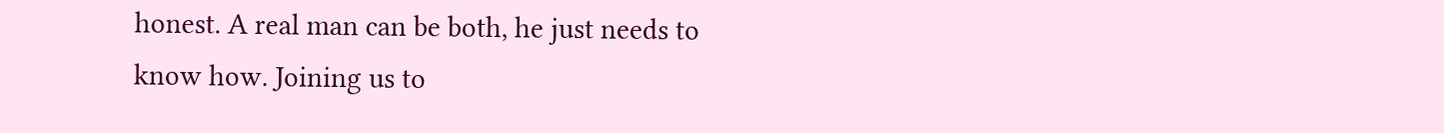honest. A real man can be both, he just needs to know how. Joining us to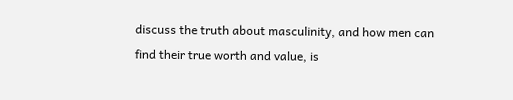discuss the truth about masculinity, and how men can find their true worth and value, is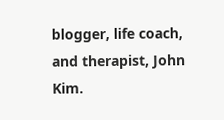blogger, life coach, and therapist, John Kim.